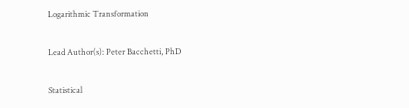Logarithmic Transformation

Lead Author(s): Peter Bacchetti, PhD

Statistical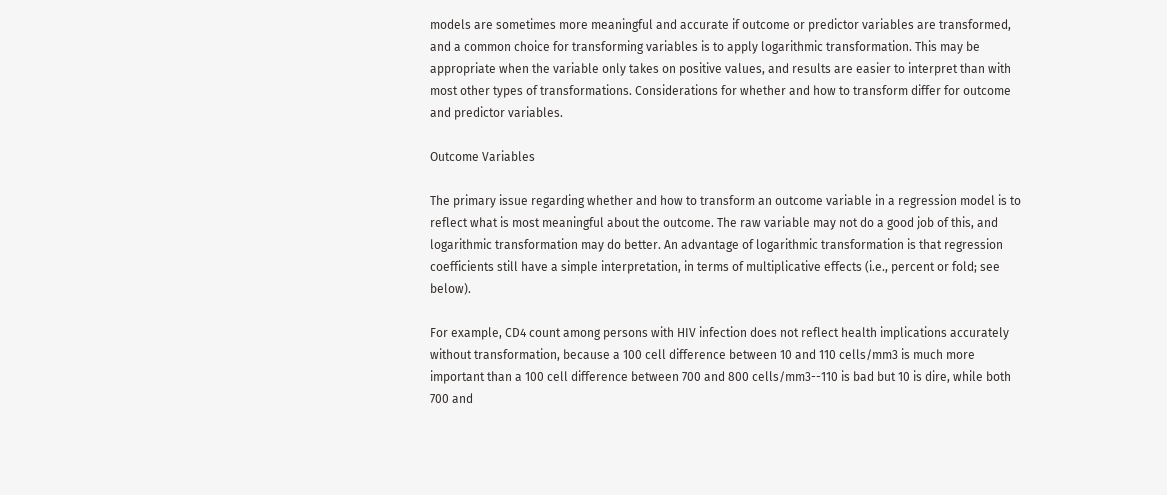models are sometimes more meaningful and accurate if outcome or predictor variables are transformed, and a common choice for transforming variables is to apply logarithmic transformation. This may be appropriate when the variable only takes on positive values, and results are easier to interpret than with most other types of transformations. Considerations for whether and how to transform differ for outcome and predictor variables.

Outcome Variables

The primary issue regarding whether and how to transform an outcome variable in a regression model is to reflect what is most meaningful about the outcome. The raw variable may not do a good job of this, and logarithmic transformation may do better. An advantage of logarithmic transformation is that regression coefficients still have a simple interpretation, in terms of multiplicative effects (i.e., percent or fold; see below).

For example, CD4 count among persons with HIV infection does not reflect health implications accurately without transformation, because a 100 cell difference between 10 and 110 cells/mm3 is much more important than a 100 cell difference between 700 and 800 cells/mm3--110 is bad but 10 is dire, while both 700 and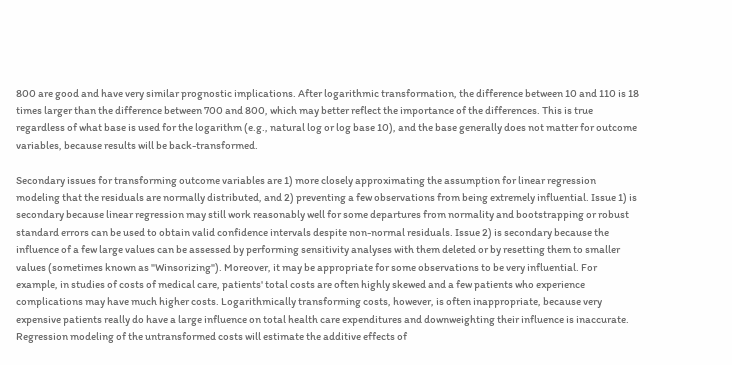800 are good and have very similar prognostic implications. After logarithmic transformation, the difference between 10 and 110 is 18 times larger than the difference between 700 and 800, which may better reflect the importance of the differences. This is true regardless of what base is used for the logarithm (e.g., natural log or log base 10), and the base generally does not matter for outcome variables, because results will be back-transformed.

Secondary issues for transforming outcome variables are 1) more closely approximating the assumption for linear regression modeling that the residuals are normally distributed, and 2) preventing a few observations from being extremely influential. Issue 1) is secondary because linear regression may still work reasonably well for some departures from normality and bootstrapping or robust standard errors can be used to obtain valid confidence intervals despite non-normal residuals. Issue 2) is secondary because the influence of a few large values can be assessed by performing sensitivity analyses with them deleted or by resetting them to smaller values (sometimes known as "Winsorizing"). Moreover, it may be appropriate for some observations to be very influential. For example, in studies of costs of medical care, patients' total costs are often highly skewed and a few patients who experience complications may have much higher costs. Logarithmically transforming costs, however, is often inappropriate, because very expensive patients really do have a large influence on total health care expenditures and downweighting their influence is inaccurate. Regression modeling of the untransformed costs will estimate the additive effects of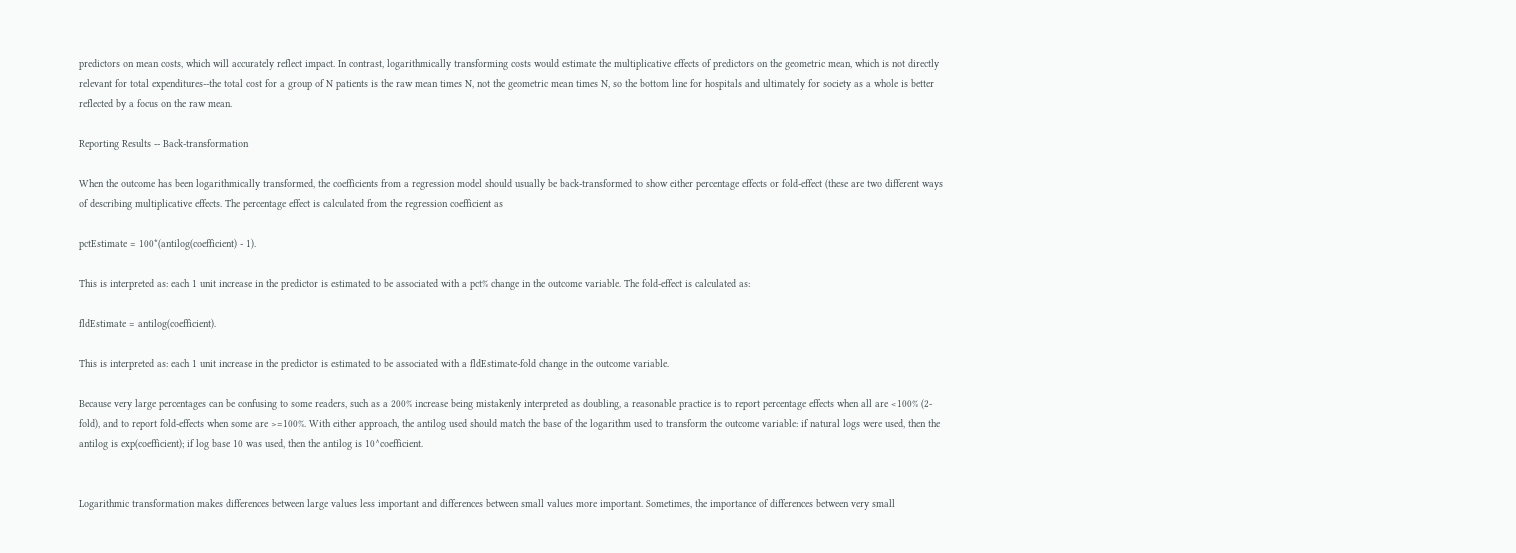predictors on mean costs, which will accurately reflect impact. In contrast, logarithmically transforming costs would estimate the multiplicative effects of predictors on the geometric mean, which is not directly relevant for total expenditures--the total cost for a group of N patients is the raw mean times N, not the geometric mean times N, so the bottom line for hospitals and ultimately for society as a whole is better reflected by a focus on the raw mean.

Reporting Results -- Back-transformation

When the outcome has been logarithmically transformed, the coefficients from a regression model should usually be back-transformed to show either percentage effects or fold-effect (these are two different ways of describing multiplicative effects. The percentage effect is calculated from the regression coefficient as

pctEstimate = 100*(antilog(coefficient) - 1).

This is interpreted as: each 1 unit increase in the predictor is estimated to be associated with a pct% change in the outcome variable. The fold-effect is calculated as:

fldEstimate = antilog(coefficient).

This is interpreted as: each 1 unit increase in the predictor is estimated to be associated with a fldEstimate-fold change in the outcome variable.

Because very large percentages can be confusing to some readers, such as a 200% increase being mistakenly interpreted as doubling, a reasonable practice is to report percentage effects when all are <100% (2-fold), and to report fold-effects when some are >=100%. With either approach, the antilog used should match the base of the logarithm used to transform the outcome variable: if natural logs were used, then the antilog is exp(coefficient); if log base 10 was used, then the antilog is 10^coefficient.


Logarithmic transformation makes differences between large values less important and differences between small values more important. Sometimes, the importance of differences between very small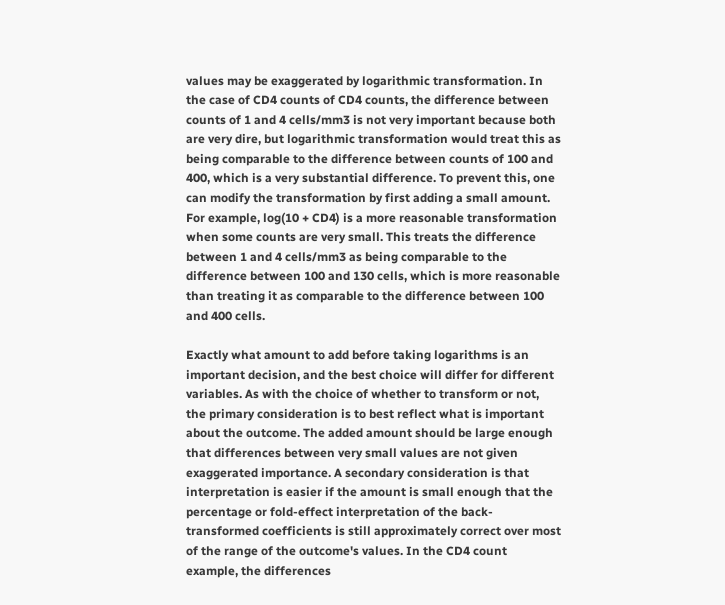values may be exaggerated by logarithmic transformation. In the case of CD4 counts of CD4 counts, the difference between counts of 1 and 4 cells/mm3 is not very important because both are very dire, but logarithmic transformation would treat this as being comparable to the difference between counts of 100 and 400, which is a very substantial difference. To prevent this, one can modify the transformation by first adding a small amount. For example, log(10 + CD4) is a more reasonable transformation when some counts are very small. This treats the difference between 1 and 4 cells/mm3 as being comparable to the difference between 100 and 130 cells, which is more reasonable than treating it as comparable to the difference between 100 and 400 cells.

Exactly what amount to add before taking logarithms is an important decision, and the best choice will differ for different variables. As with the choice of whether to transform or not, the primary consideration is to best reflect what is important about the outcome. The added amount should be large enough that differences between very small values are not given exaggerated importance. A secondary consideration is that interpretation is easier if the amount is small enough that the percentage or fold-effect interpretation of the back-transformed coefficients is still approximately correct over most of the range of the outcome's values. In the CD4 count example, the differences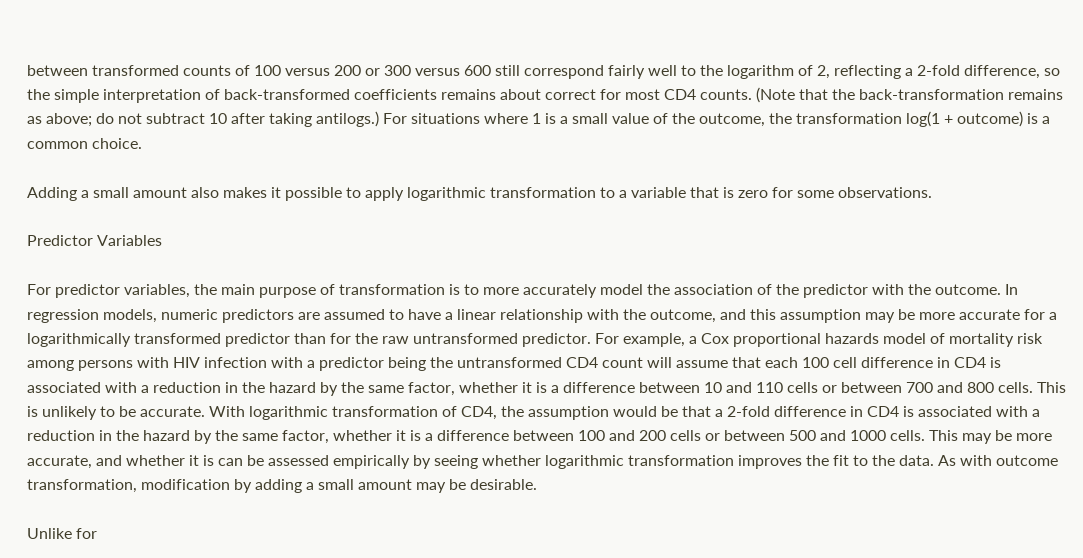between transformed counts of 100 versus 200 or 300 versus 600 still correspond fairly well to the logarithm of 2, reflecting a 2-fold difference, so the simple interpretation of back-transformed coefficients remains about correct for most CD4 counts. (Note that the back-transformation remains as above; do not subtract 10 after taking antilogs.) For situations where 1 is a small value of the outcome, the transformation log(1 + outcome) is a common choice.

Adding a small amount also makes it possible to apply logarithmic transformation to a variable that is zero for some observations.

Predictor Variables

For predictor variables, the main purpose of transformation is to more accurately model the association of the predictor with the outcome. In regression models, numeric predictors are assumed to have a linear relationship with the outcome, and this assumption may be more accurate for a logarithmically transformed predictor than for the raw untransformed predictor. For example, a Cox proportional hazards model of mortality risk among persons with HIV infection with a predictor being the untransformed CD4 count will assume that each 100 cell difference in CD4 is associated with a reduction in the hazard by the same factor, whether it is a difference between 10 and 110 cells or between 700 and 800 cells. This is unlikely to be accurate. With logarithmic transformation of CD4, the assumption would be that a 2-fold difference in CD4 is associated with a reduction in the hazard by the same factor, whether it is a difference between 100 and 200 cells or between 500 and 1000 cells. This may be more accurate, and whether it is can be assessed empirically by seeing whether logarithmic transformation improves the fit to the data. As with outcome transformation, modification by adding a small amount may be desirable.

Unlike for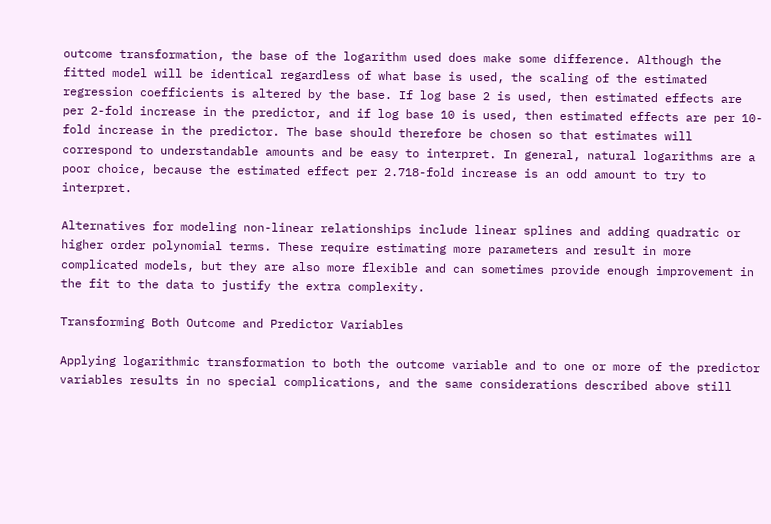outcome transformation, the base of the logarithm used does make some difference. Although the fitted model will be identical regardless of what base is used, the scaling of the estimated regression coefficients is altered by the base. If log base 2 is used, then estimated effects are per 2-fold increase in the predictor, and if log base 10 is used, then estimated effects are per 10-fold increase in the predictor. The base should therefore be chosen so that estimates will correspond to understandable amounts and be easy to interpret. In general, natural logarithms are a poor choice, because the estimated effect per 2.718-fold increase is an odd amount to try to interpret.

Alternatives for modeling non-linear relationships include linear splines and adding quadratic or higher order polynomial terms. These require estimating more parameters and result in more complicated models, but they are also more flexible and can sometimes provide enough improvement in the fit to the data to justify the extra complexity.

Transforming Both Outcome and Predictor Variables

Applying logarithmic transformation to both the outcome variable and to one or more of the predictor variables results in no special complications, and the same considerations described above still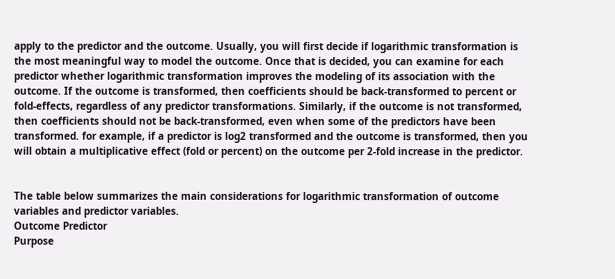apply to the predictor and the outcome. Usually, you will first decide if logarithmic transformation is the most meaningful way to model the outcome. Once that is decided, you can examine for each predictor whether logarithmic transformation improves the modeling of its association with the outcome. If the outcome is transformed, then coefficients should be back-transformed to percent or fold-effects, regardless of any predictor transformations. Similarly, if the outcome is not transformed, then coefficients should not be back-transformed, even when some of the predictors have been transformed. for example, if a predictor is log2 transformed and the outcome is transformed, then you will obtain a multiplicative effect (fold or percent) on the outcome per 2-fold increase in the predictor.


The table below summarizes the main considerations for logarithmic transformation of outcome variables and predictor variables.
Outcome Predictor
Purpose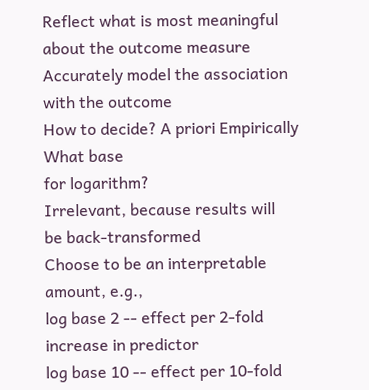Reflect what is most meaningful
about the outcome measure
Accurately model the association with the outcome
How to decide? A priori Empirically
What base
for logarithm?
Irrelevant, because results will
be back-transformed
Choose to be an interpretable amount, e.g.,
log base 2 -- effect per 2-fold increase in predictor
log base 10 -- effect per 10-fold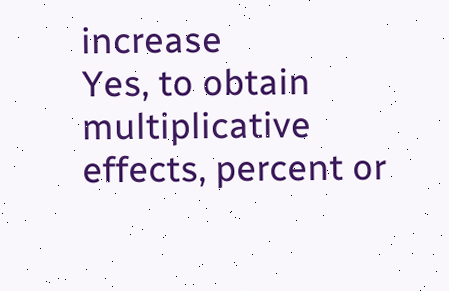increase
Yes, to obtain multiplicative
effects, percent or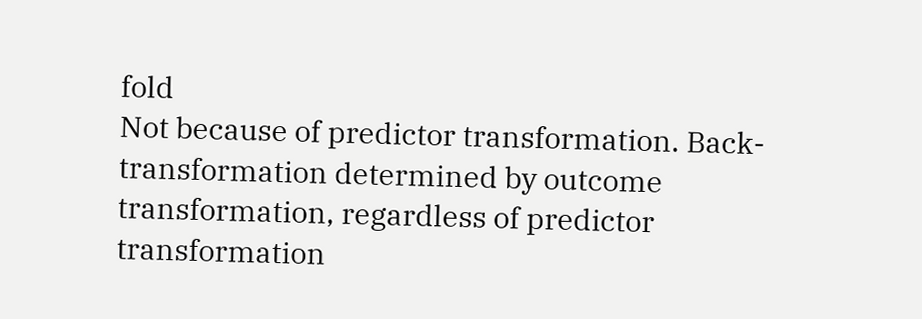fold
Not because of predictor transformation. Back-
transformation determined by outcome
transformation, regardless of predictor transformation